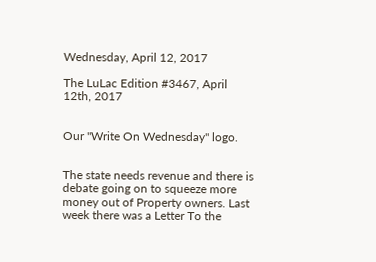Wednesday, April 12, 2017

The LuLac Edition #3467, April 12th, 2017


Our "Write On Wednesday" logo.


The state needs revenue and there is debate going on to squeeze more money out of Property owners. Last week there was a Letter To the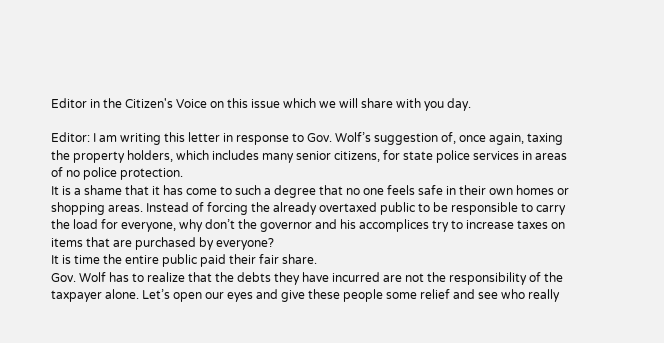Editor in the Citizen's Voice on this issue which we will share with you day.

Editor: I am writing this letter in response to Gov. Wolf’s suggestion of, once again, taxing the property holders, which includes many senior citizens, for state police services in areas of no police protection.
It is a shame that it has come to such a degree that no one feels safe in their own homes or shopping areas. Instead of forcing the already overtaxed public to be responsible to carry the load for everyone, why don’t the governor and his accomplices try to increase taxes on items that are purchased by everyone?
It is time the entire public paid their fair share.
Gov. Wolf has to realize that the debts they have incurred are not the responsibility of the taxpayer alone. Let’s open our eyes and give these people some relief and see who really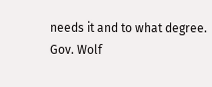needs it and to what degree.
Gov. Wolf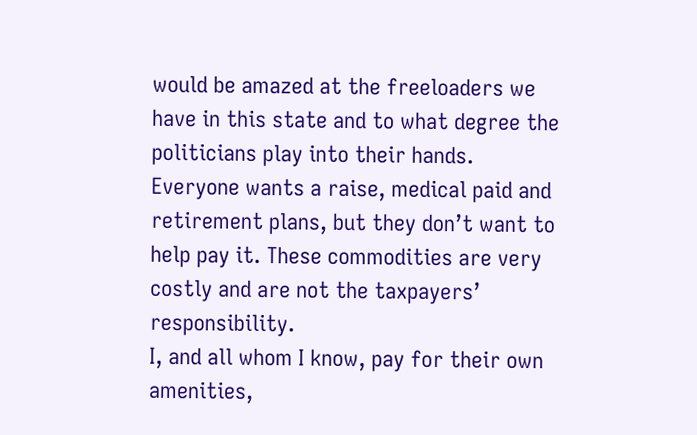would be amazed at the freeloaders we have in this state and to what degree the politicians play into their hands.
Everyone wants a raise, medical paid and retirement plans, but they don’t want to help pay it. These commodities are very costly and are not the taxpayers’ responsibility.
I, and all whom I know, pay for their own amenities,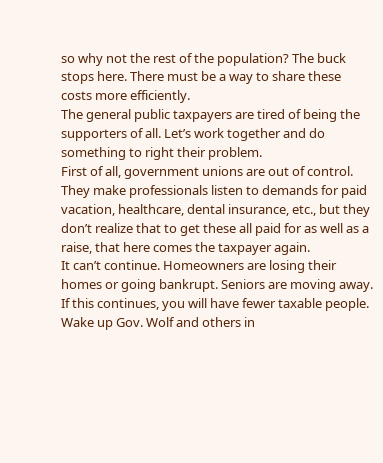so why not the rest of the population? The buck stops here. There must be a way to share these costs more efficiently.
The general public taxpayers are tired of being the supporters of all. Let’s work together and do something to right their problem.
First of all, government unions are out of control. They make professionals listen to demands for paid vacation, healthcare, dental insurance, etc., but they don’t realize that to get these all paid for as well as a raise, that here comes the taxpayer again.
It can’t continue. Homeowners are losing their homes or going bankrupt. Seniors are moving away. If this continues, you will have fewer taxable people.
Wake up Gov. Wolf and others in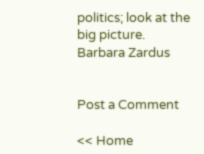politics; look at the big picture.
Barbara Zardus


Post a Comment

<< Home